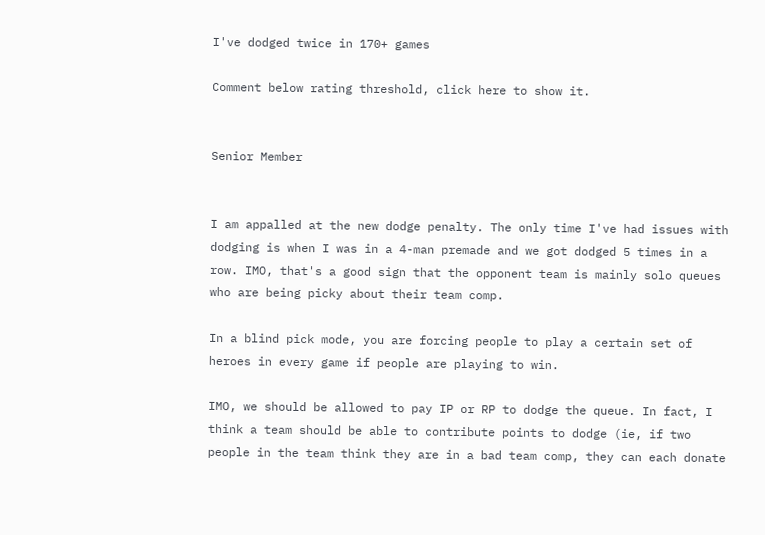I've dodged twice in 170+ games

Comment below rating threshold, click here to show it.


Senior Member


I am appalled at the new dodge penalty. The only time I've had issues with dodging is when I was in a 4-man premade and we got dodged 5 times in a row. IMO, that's a good sign that the opponent team is mainly solo queues who are being picky about their team comp.

In a blind pick mode, you are forcing people to play a certain set of heroes in every game if people are playing to win.

IMO, we should be allowed to pay IP or RP to dodge the queue. In fact, I think a team should be able to contribute points to dodge (ie, if two people in the team think they are in a bad team comp, they can each donate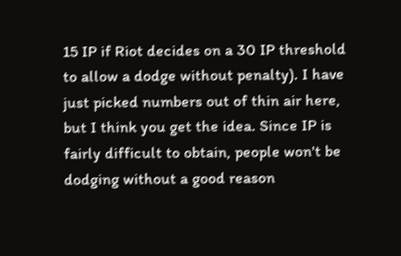15 IP if Riot decides on a 30 IP threshold to allow a dodge without penalty). I have just picked numbers out of thin air here, but I think you get the idea. Since IP is fairly difficult to obtain, people won't be dodging without a good reason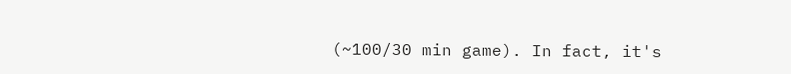(~100/30 min game). In fact, it's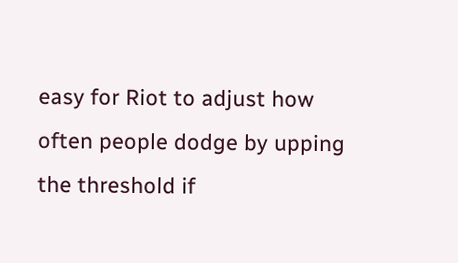easy for Riot to adjust how often people dodge by upping the threshold if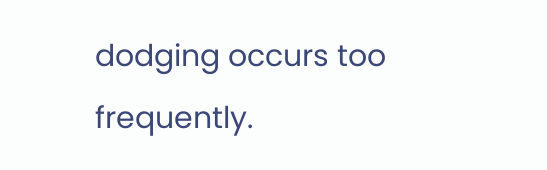dodging occurs too frequently.